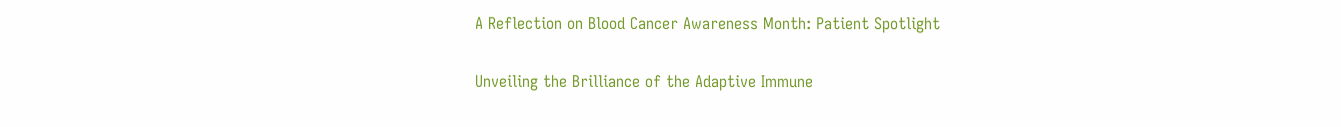A Reflection on Blood Cancer Awareness Month: Patient Spotlight

Unveiling the Brilliance of the Adaptive Immune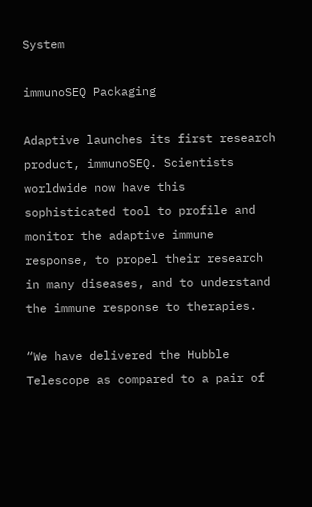System

immunoSEQ Packaging

Adaptive launches its first research product, immunoSEQ. Scientists worldwide now have this sophisticated tool to profile and monitor the adaptive immune response, to propel their research in many diseases, and to understand the immune response to therapies.

“We have delivered the Hubble Telescope as compared to a pair of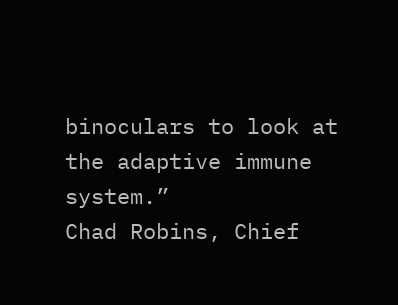binoculars to look at the adaptive immune system.”
Chad Robins, Chief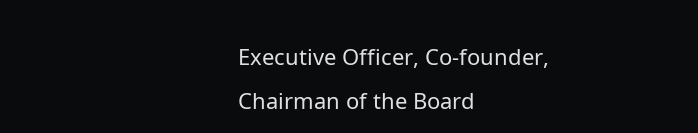Executive Officer, Co-founder, Chairman of the Board